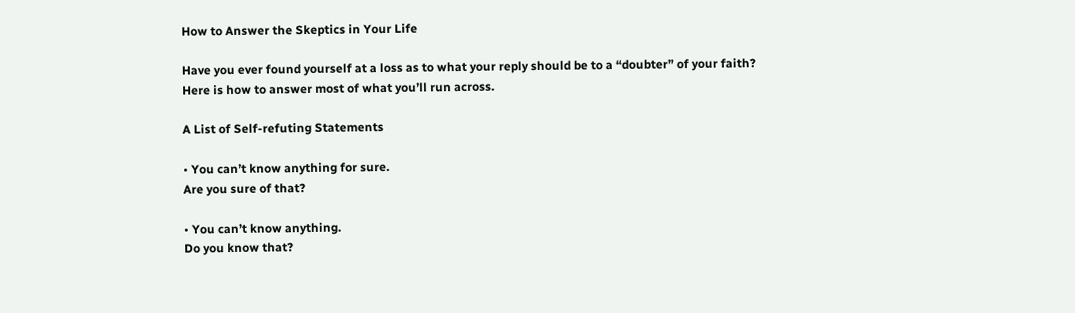How to Answer the Skeptics in Your Life

Have you ever found yourself at a loss as to what your reply should be to a “doubter” of your faith?
Here is how to answer most of what you’ll run across.

A List of Self-refuting Statements

• You can’t know anything for sure.
Are you sure of that?

• You can’t know anything.
Do you know that?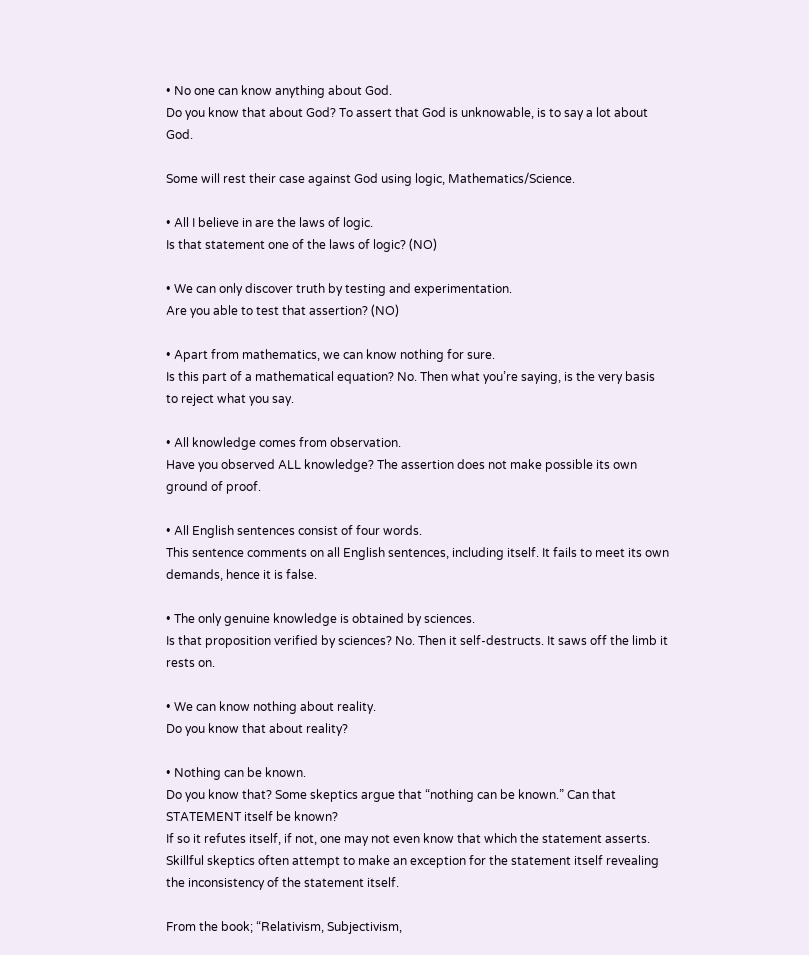• No one can know anything about God.
Do you know that about God? To assert that God is unknowable, is to say a lot about God.

Some will rest their case against God using logic, Mathematics/Science.

• All I believe in are the laws of logic.
Is that statement one of the laws of logic? (NO)

• We can only discover truth by testing and experimentation.
Are you able to test that assertion? (NO)

• Apart from mathematics, we can know nothing for sure.
Is this part of a mathematical equation? No. Then what you’re saying, is the very basis to reject what you say.

• All knowledge comes from observation.
Have you observed ALL knowledge? The assertion does not make possible its own ground of proof.

• All English sentences consist of four words.
This sentence comments on all English sentences, including itself. It fails to meet its own demands, hence it is false.

• The only genuine knowledge is obtained by sciences.
Is that proposition verified by sciences? No. Then it self-destructs. It saws off the limb it rests on.

• We can know nothing about reality.
Do you know that about reality?

• Nothing can be known.
Do you know that? Some skeptics argue that “nothing can be known.” Can that STATEMENT itself be known?
If so it refutes itself, if not, one may not even know that which the statement asserts.
Skillful skeptics often attempt to make an exception for the statement itself revealing the inconsistency of the statement itself.

From the book; “Relativism, Subjectivism,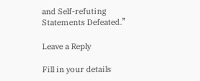and Self-refuting Statements Defeated.”

Leave a Reply

Fill in your details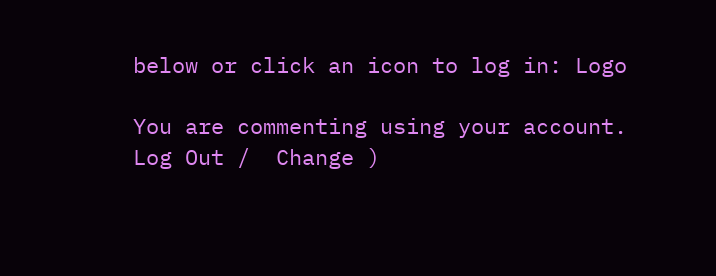below or click an icon to log in: Logo

You are commenting using your account. Log Out /  Change )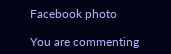Facebook photo

You are commenting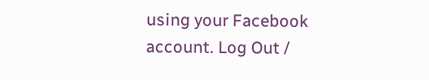using your Facebook account. Log Out /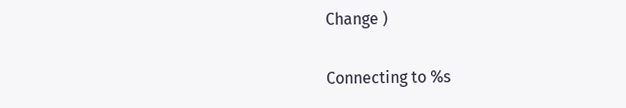Change )

Connecting to %s